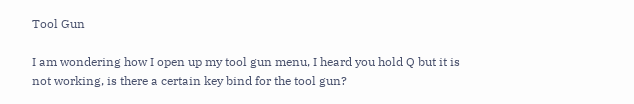Tool Gun

I am wondering how I open up my tool gun menu, I heard you hold Q but it is not working, is there a certain key bind for the tool gun?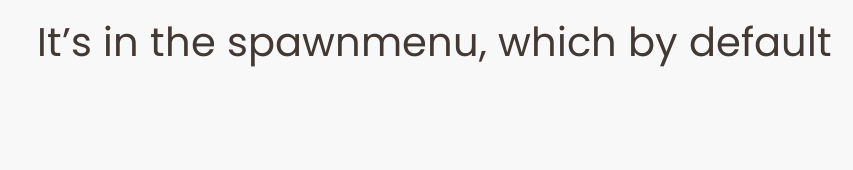It’s in the spawnmenu, which by default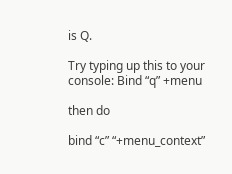is Q.

Try typing up this to your console: Bind “q” +menu

then do

bind “c” “+menu_context”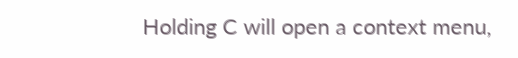Holding C will open a context menu,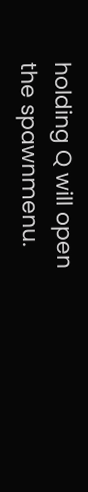holding Q will open the spawnmenu.